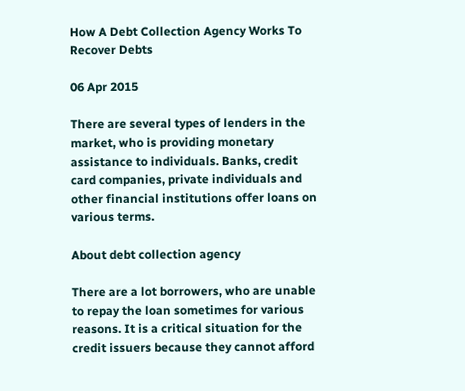How A Debt Collection Agency Works To Recover Debts

06 Apr 2015

There are several types of lenders in the market, who is providing monetary assistance to individuals. Banks, credit card companies, private individuals and other financial institutions offer loans on various terms.

About debt collection agency

There are a lot borrowers, who are unable to repay the loan sometimes for various reasons. It is a critical situation for the credit issuers because they cannot afford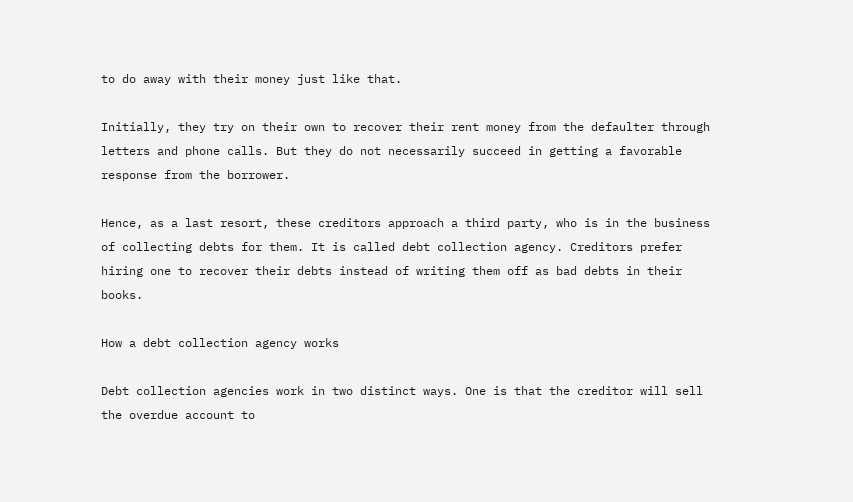to do away with their money just like that.

Initially, they try on their own to recover their rent money from the defaulter through letters and phone calls. But they do not necessarily succeed in getting a favorable response from the borrower.

Hence, as a last resort, these creditors approach a third party, who is in the business of collecting debts for them. It is called debt collection agency. Creditors prefer hiring one to recover their debts instead of writing them off as bad debts in their books.

How a debt collection agency works

Debt collection agencies work in two distinct ways. One is that the creditor will sell the overdue account to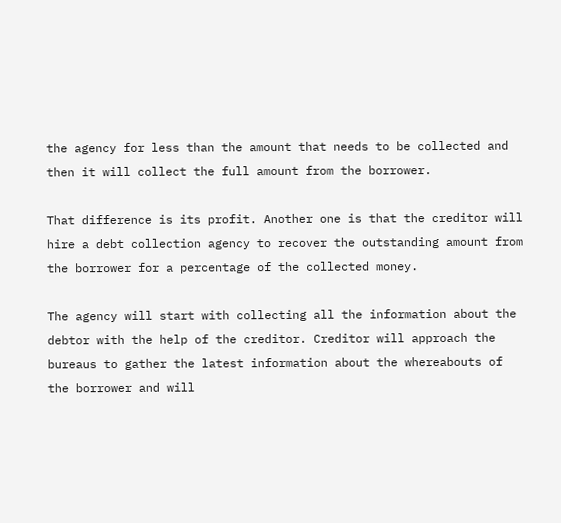the agency for less than the amount that needs to be collected and then it will collect the full amount from the borrower.

That difference is its profit. Another one is that the creditor will hire a debt collection agency to recover the outstanding amount from the borrower for a percentage of the collected money.

The agency will start with collecting all the information about the debtor with the help of the creditor. Creditor will approach the bureaus to gather the latest information about the whereabouts of the borrower and will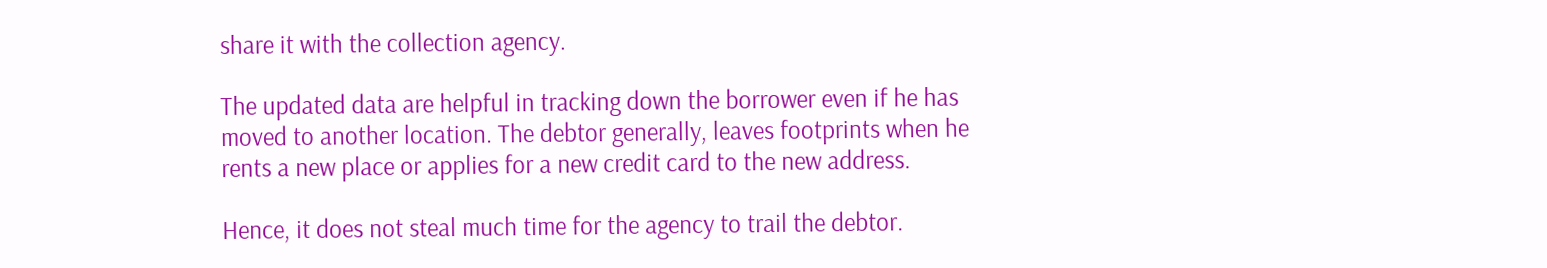share it with the collection agency.

The updated data are helpful in tracking down the borrower even if he has moved to another location. The debtor generally, leaves footprints when he rents a new place or applies for a new credit card to the new address.

Hence, it does not steal much time for the agency to trail the debtor.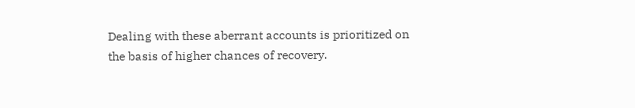Dealing with these aberrant accounts is prioritized on the basis of higher chances of recovery.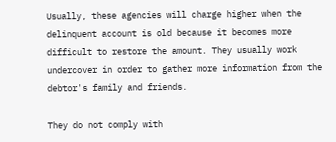Usually, these agencies will charge higher when the delinquent account is old because it becomes more difficult to restore the amount. They usually work undercover in order to gather more information from the debtor's family and friends.

They do not comply with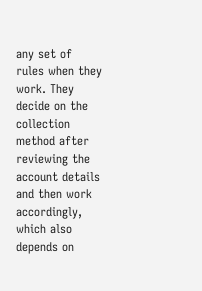any set of rules when they work. They decide on the collection method after reviewing the account details and then work accordingly, which also depends on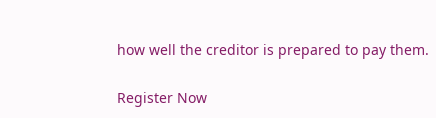how well the creditor is prepared to pay them.

Register Now